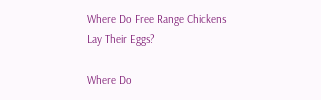Where Do Free Range Chickens Lay Their Eggs?

Where Do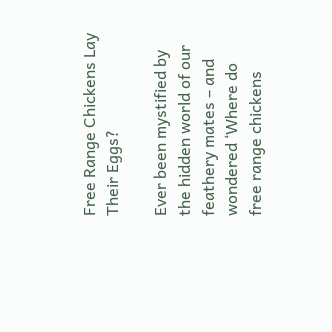Free Range Chickens Lay Their Eggs?

Ever been mystified by the hidden world of our feathery mates – and wondered ‘Where do free range chickens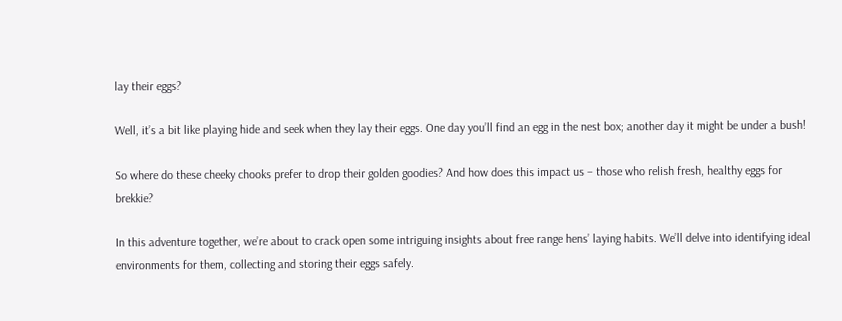lay their eggs?

Well, it’s a bit like playing hide and seek when they lay their eggs. One day you’ll find an egg in the nest box; another day it might be under a bush!

So where do these cheeky chooks prefer to drop their golden goodies? And how does this impact us – those who relish fresh, healthy eggs for brekkie?

In this adventure together, we’re about to crack open some intriguing insights about free range hens’ laying habits. We’ll delve into identifying ideal environments for them, collecting and storing their eggs safely.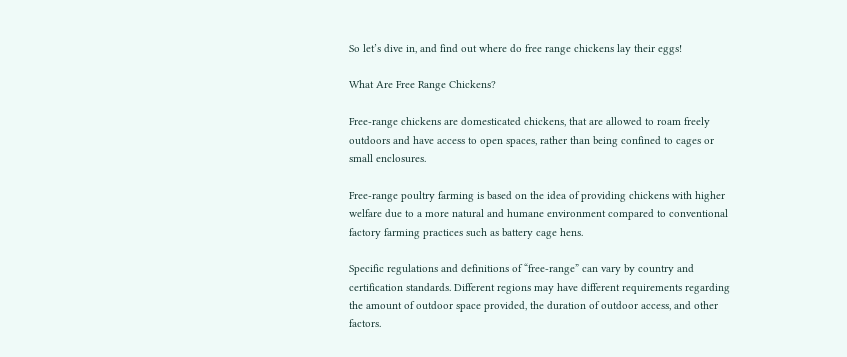So let’s dive in, and find out where do free range chickens lay their eggs!

What Are Free Range Chickens?

Free-range chickens are domesticated chickens, that are allowed to roam freely outdoors and have access to open spaces, rather than being confined to cages or small enclosures.

Free-range poultry farming is based on the idea of providing chickens with higher welfare due to a more natural and humane environment compared to conventional factory farming practices such as battery cage hens.

Specific regulations and definitions of “free-range” can vary by country and certification standards. Different regions may have different requirements regarding the amount of outdoor space provided, the duration of outdoor access, and other factors.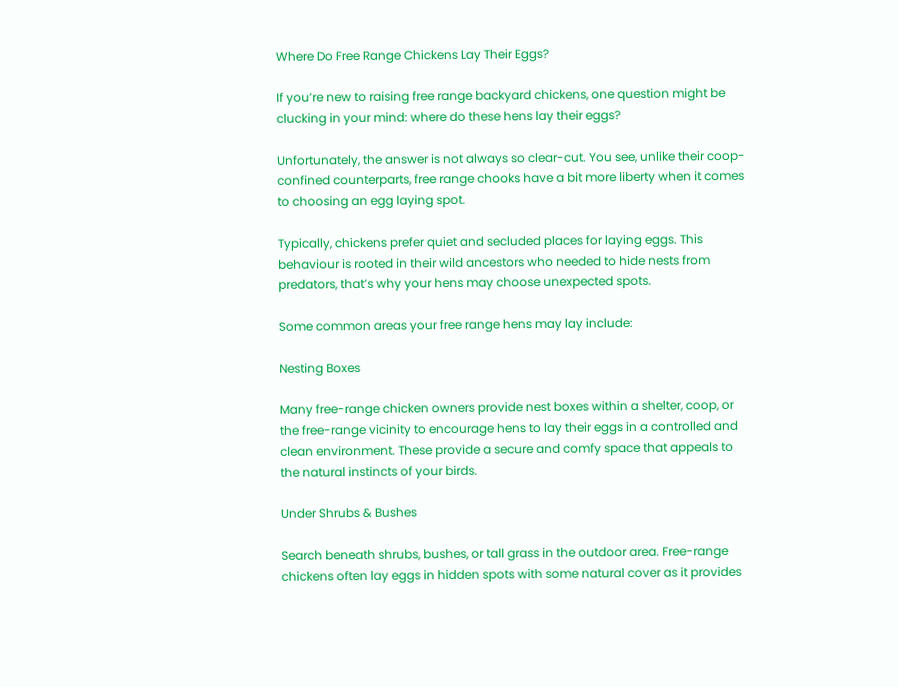Where Do Free Range Chickens Lay Their Eggs?

If you’re new to raising free range backyard chickens, one question might be clucking in your mind: where do these hens lay their eggs?

Unfortunately, the answer is not always so clear-cut. You see, unlike their coop-confined counterparts, free range chooks have a bit more liberty when it comes to choosing an egg laying spot.

Typically, chickens prefer quiet and secluded places for laying eggs. This behaviour is rooted in their wild ancestors who needed to hide nests from predators, that’s why your hens may choose unexpected spots.

Some common areas your free range hens may lay include:

Nesting Boxes

Many free-range chicken owners provide nest boxes within a shelter, coop, or the free-range vicinity to encourage hens to lay their eggs in a controlled and clean environment. These provide a secure and comfy space that appeals to the natural instincts of your birds.

Under Shrubs & Bushes

Search beneath shrubs, bushes, or tall grass in the outdoor area. Free-range chickens often lay eggs in hidden spots with some natural cover as it provides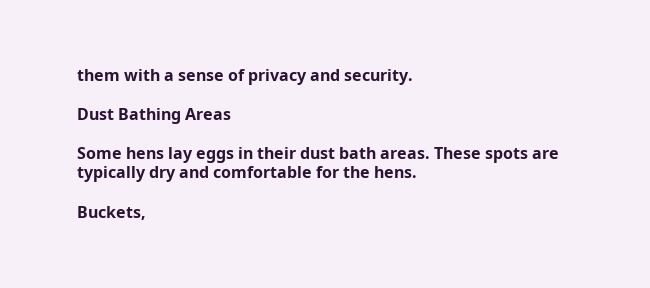them with a sense of privacy and security.

Dust Bathing Areas

Some hens lay eggs in their dust bath areas. These spots are typically dry and comfortable for the hens.

Buckets,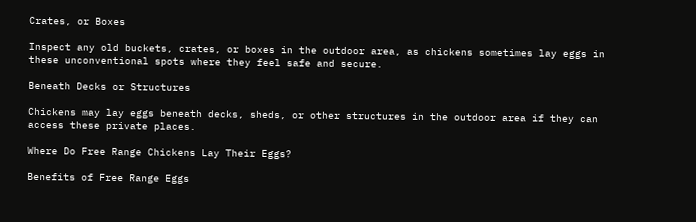Crates, or Boxes

Inspect any old buckets, crates, or boxes in the outdoor area, as chickens sometimes lay eggs in these unconventional spots where they feel safe and secure.

Beneath Decks or Structures

Chickens may lay eggs beneath decks, sheds, or other structures in the outdoor area if they can access these private places.

Where Do Free Range Chickens Lay Their Eggs?

Benefits of Free Range Eggs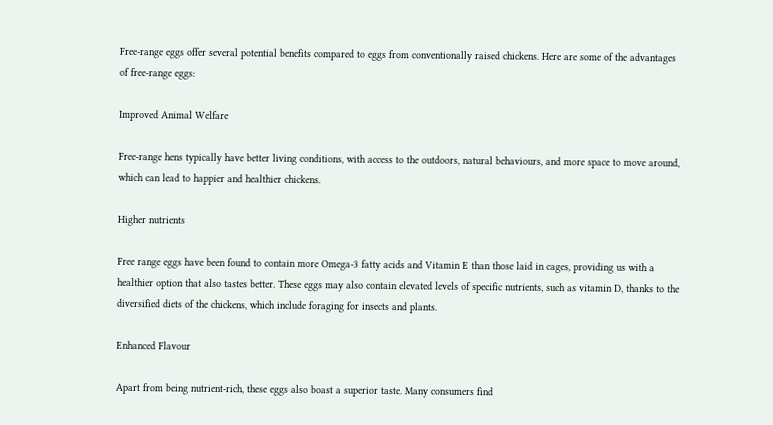Free-range eggs offer several potential benefits compared to eggs from conventionally raised chickens. Here are some of the advantages of free-range eggs:

Improved Animal Welfare

Free-range hens typically have better living conditions, with access to the outdoors, natural behaviours, and more space to move around, which can lead to happier and healthier chickens.

Higher nutrients

Free range eggs have been found to contain more Omega-3 fatty acids and Vitamin E than those laid in cages, providing us with a healthier option that also tastes better. These eggs may also contain elevated levels of specific nutrients, such as vitamin D, thanks to the diversified diets of the chickens, which include foraging for insects and plants.

Enhanced Flavour

Apart from being nutrient-rich, these eggs also boast a superior taste. Many consumers find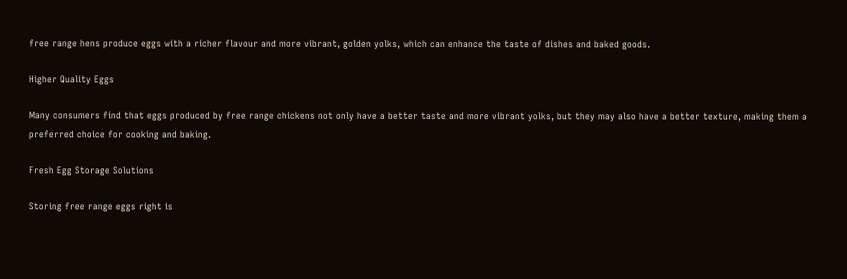free range hens produce eggs with a richer flavour and more vibrant, golden yolks, which can enhance the taste of dishes and baked goods.

Higher Quality Eggs

Many consumers find that eggs produced by free range chickens not only have a better taste and more vibrant yolks, but they may also have a better texture, making them a preferred choice for cooking and baking.

Fresh Egg Storage Solutions

Storing free range eggs right is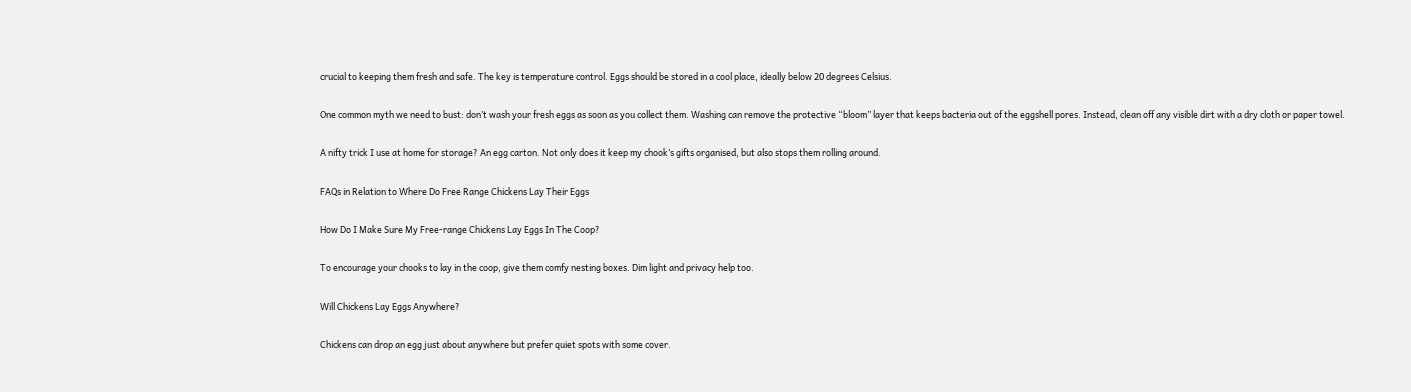crucial to keeping them fresh and safe. The key is temperature control. Eggs should be stored in a cool place, ideally below 20 degrees Celsius.

One common myth we need to bust: don’t wash your fresh eggs as soon as you collect them. Washing can remove the protective “bloom” layer that keeps bacteria out of the eggshell pores. Instead, clean off any visible dirt with a dry cloth or paper towel.

A nifty trick I use at home for storage? An egg carton. Not only does it keep my chook’s gifts organised, but also stops them rolling around.

FAQs in Relation to Where Do Free Range Chickens Lay Their Eggs

How Do I Make Sure My Free-range Chickens Lay Eggs In The Coop?

To encourage your chooks to lay in the coop, give them comfy nesting boxes. Dim light and privacy help too.

Will Chickens Lay Eggs Anywhere?

Chickens can drop an egg just about anywhere but prefer quiet spots with some cover.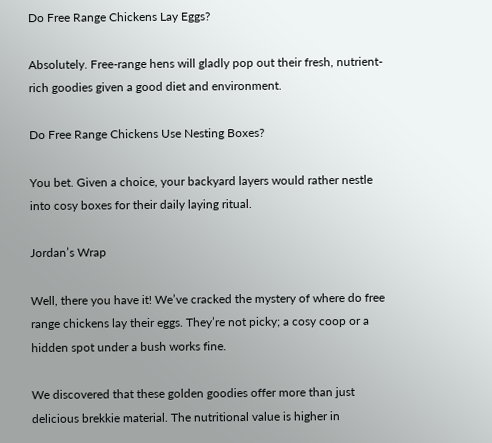Do Free Range Chickens Lay Eggs?

Absolutely. Free-range hens will gladly pop out their fresh, nutrient-rich goodies given a good diet and environment.

Do Free Range Chickens Use Nesting Boxes?

You bet. Given a choice, your backyard layers would rather nestle into cosy boxes for their daily laying ritual.

Jordan’s Wrap

Well, there you have it! We’ve cracked the mystery of where do free range chickens lay their eggs. They’re not picky; a cosy coop or a hidden spot under a bush works fine.

We discovered that these golden goodies offer more than just delicious brekkie material. The nutritional value is higher in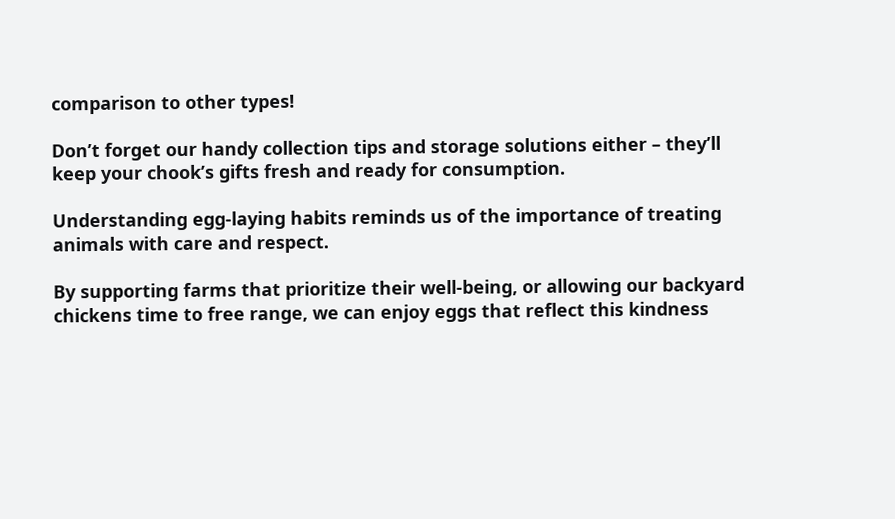comparison to other types!

Don’t forget our handy collection tips and storage solutions either – they’ll keep your chook’s gifts fresh and ready for consumption.

Understanding egg-laying habits reminds us of the importance of treating animals with care and respect.

By supporting farms that prioritize their well-being, or allowing our backyard chickens time to free range, we can enjoy eggs that reflect this kindness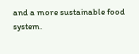and a more sustainable food system.